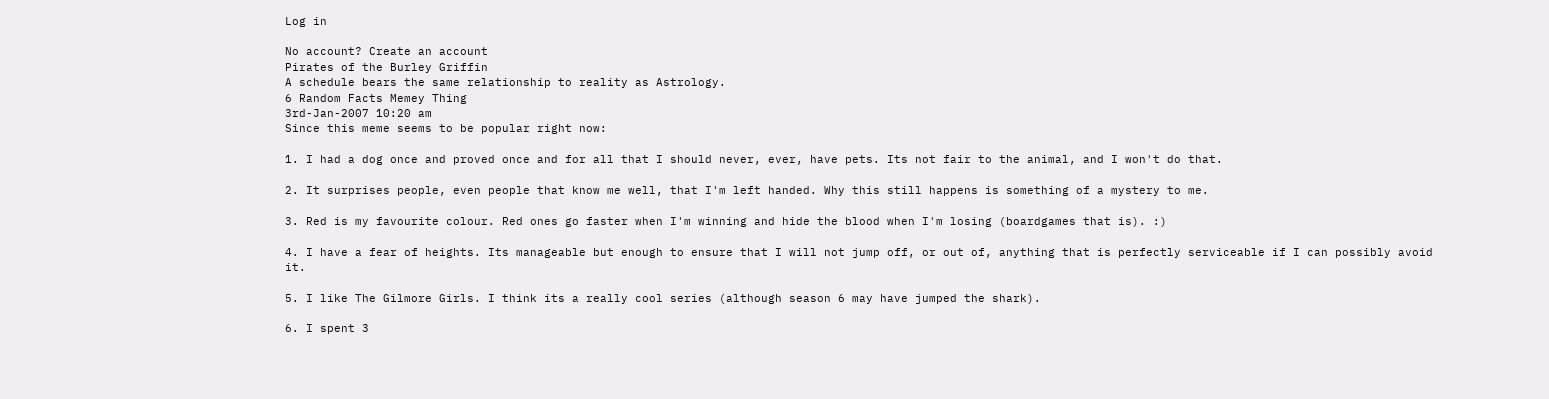Log in

No account? Create an account
Pirates of the Burley Griffin
A schedule bears the same relationship to reality as Astrology.
6 Random Facts Memey Thing
3rd-Jan-2007 10:20 am
Since this meme seems to be popular right now:

1. I had a dog once and proved once and for all that I should never, ever, have pets. Its not fair to the animal, and I won't do that.

2. It surprises people, even people that know me well, that I'm left handed. Why this still happens is something of a mystery to me.

3. Red is my favourite colour. Red ones go faster when I'm winning and hide the blood when I'm losing (boardgames that is). :)

4. I have a fear of heights. Its manageable but enough to ensure that I will not jump off, or out of, anything that is perfectly serviceable if I can possibly avoid it.

5. I like The Gilmore Girls. I think its a really cool series (although season 6 may have jumped the shark).

6. I spent 3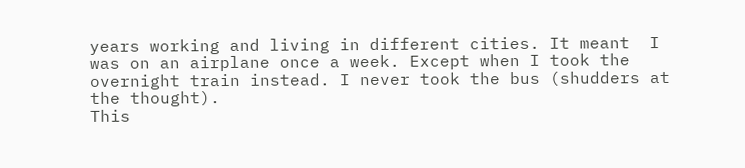years working and living in different cities. It meant  I was on an airplane once a week. Except when I took the overnight train instead. I never took the bus (shudders at the thought).
This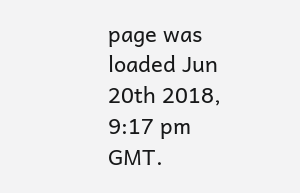page was loaded Jun 20th 2018, 9:17 pm GMT.